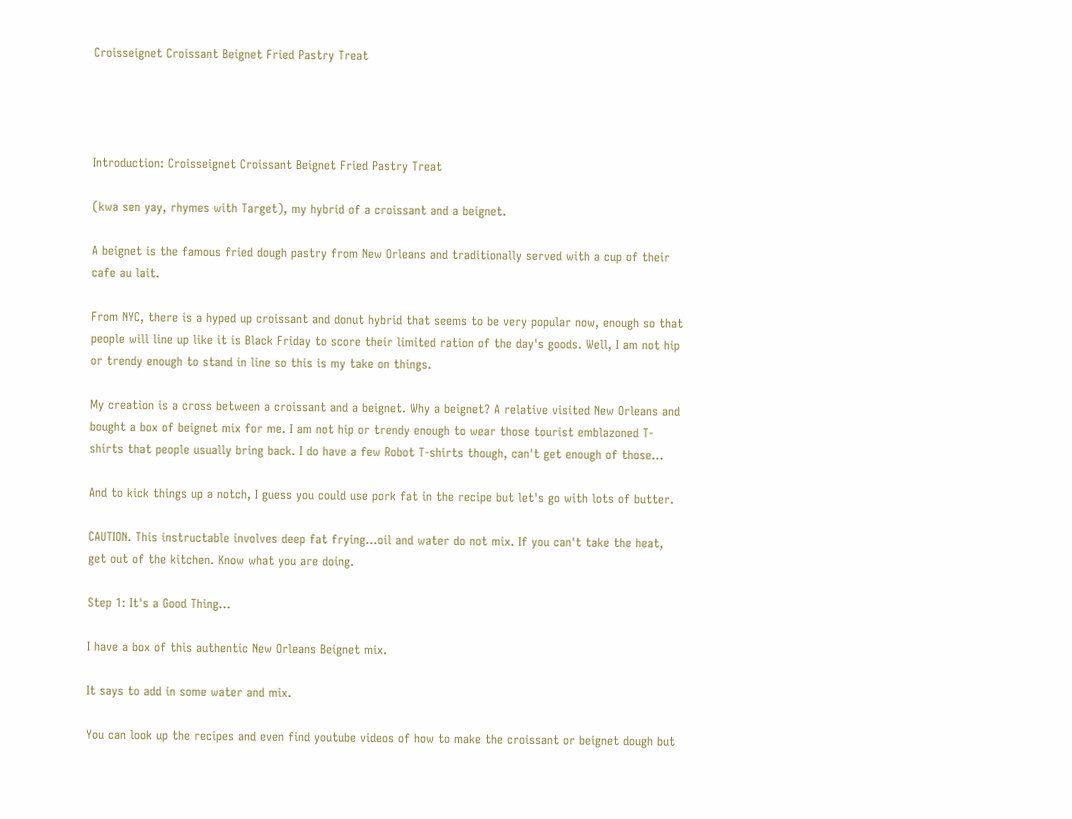Croisseignet Croissant Beignet Fried Pastry Treat




Introduction: Croisseignet Croissant Beignet Fried Pastry Treat

(kwa sen yay, rhymes with Target), my hybrid of a croissant and a beignet.

A beignet is the famous fried dough pastry from New Orleans and traditionally served with a cup of their cafe au lait.

From NYC, there is a hyped up croissant and donut hybrid that seems to be very popular now, enough so that people will line up like it is Black Friday to score their limited ration of the day's goods. Well, I am not hip or trendy enough to stand in line so this is my take on things.

My creation is a cross between a croissant and a beignet. Why a beignet? A relative visited New Orleans and bought a box of beignet mix for me. I am not hip or trendy enough to wear those tourist emblazoned T-shirts that people usually bring back. I do have a few Robot T-shirts though, can't get enough of those...

And to kick things up a notch, I guess you could use pork fat in the recipe but let's go with lots of butter.

CAUTION. This instructable involves deep fat frying...oil and water do not mix. If you can't take the heat, get out of the kitchen. Know what you are doing.

Step 1: It's a Good Thing...

I have a box of this authentic New Orleans Beignet mix.

It says to add in some water and mix.

You can look up the recipes and even find youtube videos of how to make the croissant or beignet dough but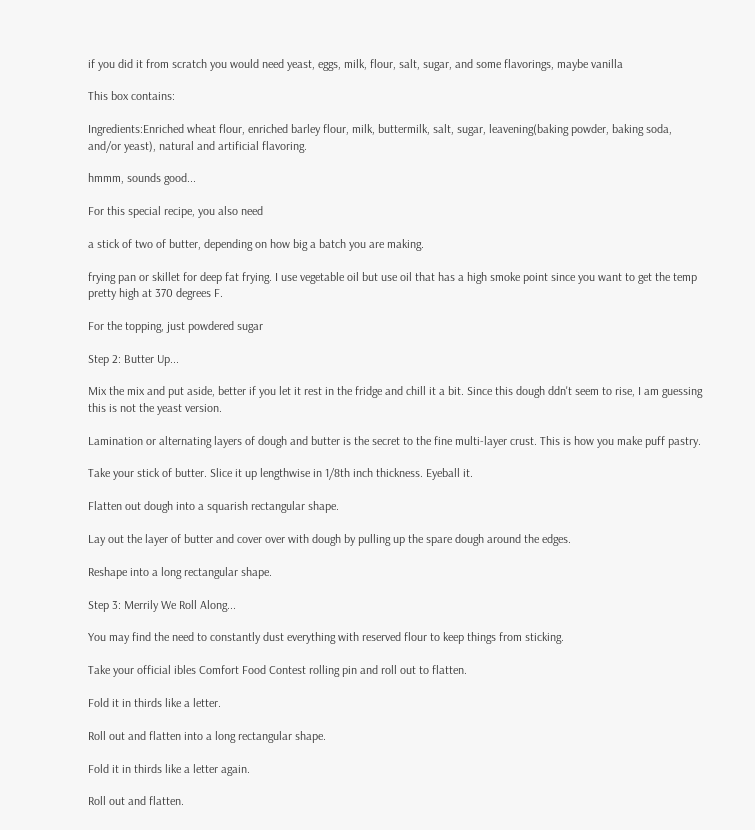if you did it from scratch you would need yeast, eggs, milk, flour, salt, sugar, and some flavorings, maybe vanilla

This box contains:

Ingredients:Enriched wheat flour, enriched barley flour, milk, buttermilk, salt, sugar, leavening(baking powder, baking soda, and/or yeast), natural and artificial flavoring.

hmmm, sounds good...

For this special recipe, you also need

a stick of two of butter, depending on how big a batch you are making.

frying pan or skillet for deep fat frying. I use vegetable oil but use oil that has a high smoke point since you want to get the temp pretty high at 370 degrees F.

For the topping, just powdered sugar

Step 2: Butter Up...

Mix the mix and put aside, better if you let it rest in the fridge and chill it a bit. Since this dough ddn't seem to rise, I am guessing this is not the yeast version.

Lamination or alternating layers of dough and butter is the secret to the fine multi-layer crust. This is how you make puff pastry.

Take your stick of butter. Slice it up lengthwise in 1/8th inch thickness. Eyeball it.

Flatten out dough into a squarish rectangular shape.

Lay out the layer of butter and cover over with dough by pulling up the spare dough around the edges.

Reshape into a long rectangular shape.

Step 3: Merrily We Roll Along...

You may find the need to constantly dust everything with reserved flour to keep things from sticking.

Take your official ibles Comfort Food Contest rolling pin and roll out to flatten.

Fold it in thirds like a letter.

Roll out and flatten into a long rectangular shape.

Fold it in thirds like a letter again.

Roll out and flatten.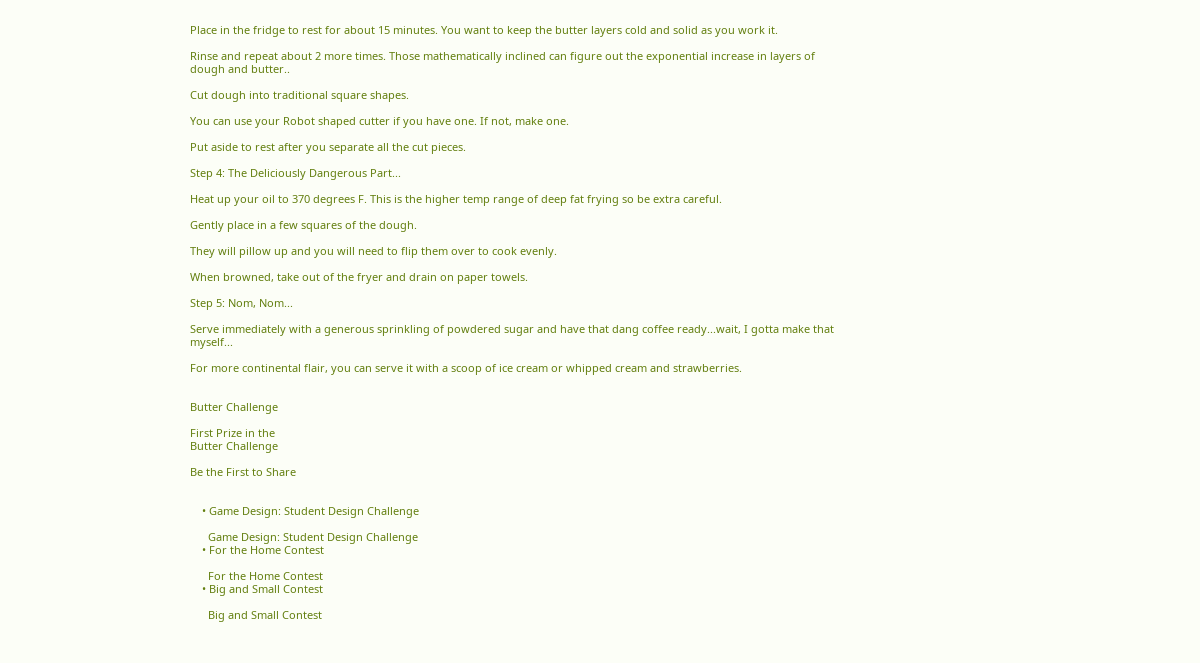Place in the fridge to rest for about 15 minutes. You want to keep the butter layers cold and solid as you work it.

Rinse and repeat about 2 more times. Those mathematically inclined can figure out the exponential increase in layers of dough and butter..

Cut dough into traditional square shapes.

You can use your Robot shaped cutter if you have one. If not, make one.

Put aside to rest after you separate all the cut pieces.

Step 4: The Deliciously Dangerous Part...

Heat up your oil to 370 degrees F. This is the higher temp range of deep fat frying so be extra careful.

Gently place in a few squares of the dough.

They will pillow up and you will need to flip them over to cook evenly.

When browned, take out of the fryer and drain on paper towels.

Step 5: Nom, Nom...

Serve immediately with a generous sprinkling of powdered sugar and have that dang coffee ready...wait, I gotta make that myself...

For more continental flair, you can serve it with a scoop of ice cream or whipped cream and strawberries.


Butter Challenge

First Prize in the
Butter Challenge

Be the First to Share


    • Game Design: Student Design Challenge

      Game Design: Student Design Challenge
    • For the Home Contest

      For the Home Contest
    • Big and Small Contest

      Big and Small Contest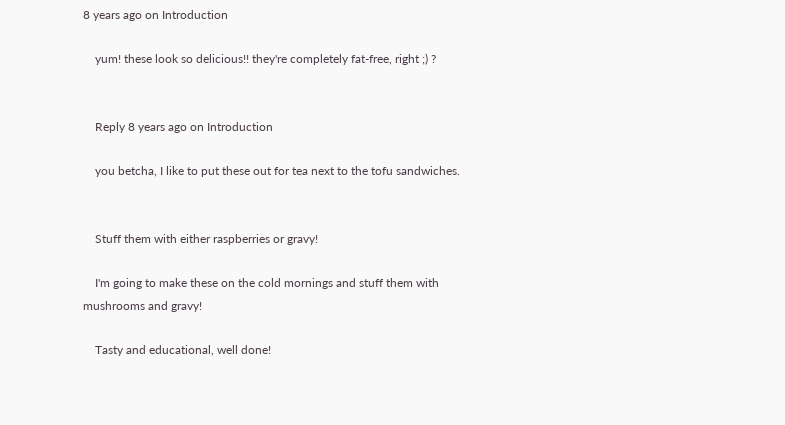8 years ago on Introduction

    yum! these look so delicious!! they're completely fat-free, right ;) ?


    Reply 8 years ago on Introduction

    you betcha, I like to put these out for tea next to the tofu sandwiches.


    Stuff them with either raspberries or gravy!

    I'm going to make these on the cold mornings and stuff them with mushrooms and gravy!

    Tasty and educational, well done!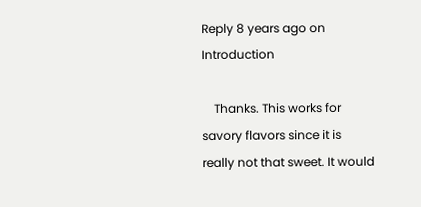Reply 8 years ago on Introduction

    Thanks. This works for savory flavors since it is really not that sweet. It would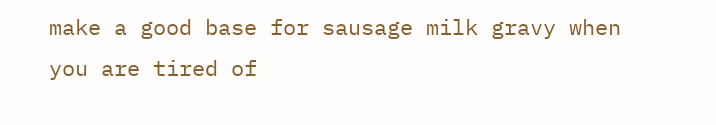make a good base for sausage milk gravy when you are tired of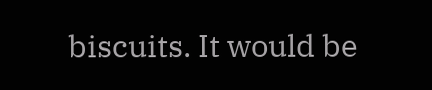biscuits. It would be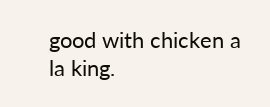good with chicken a la king.